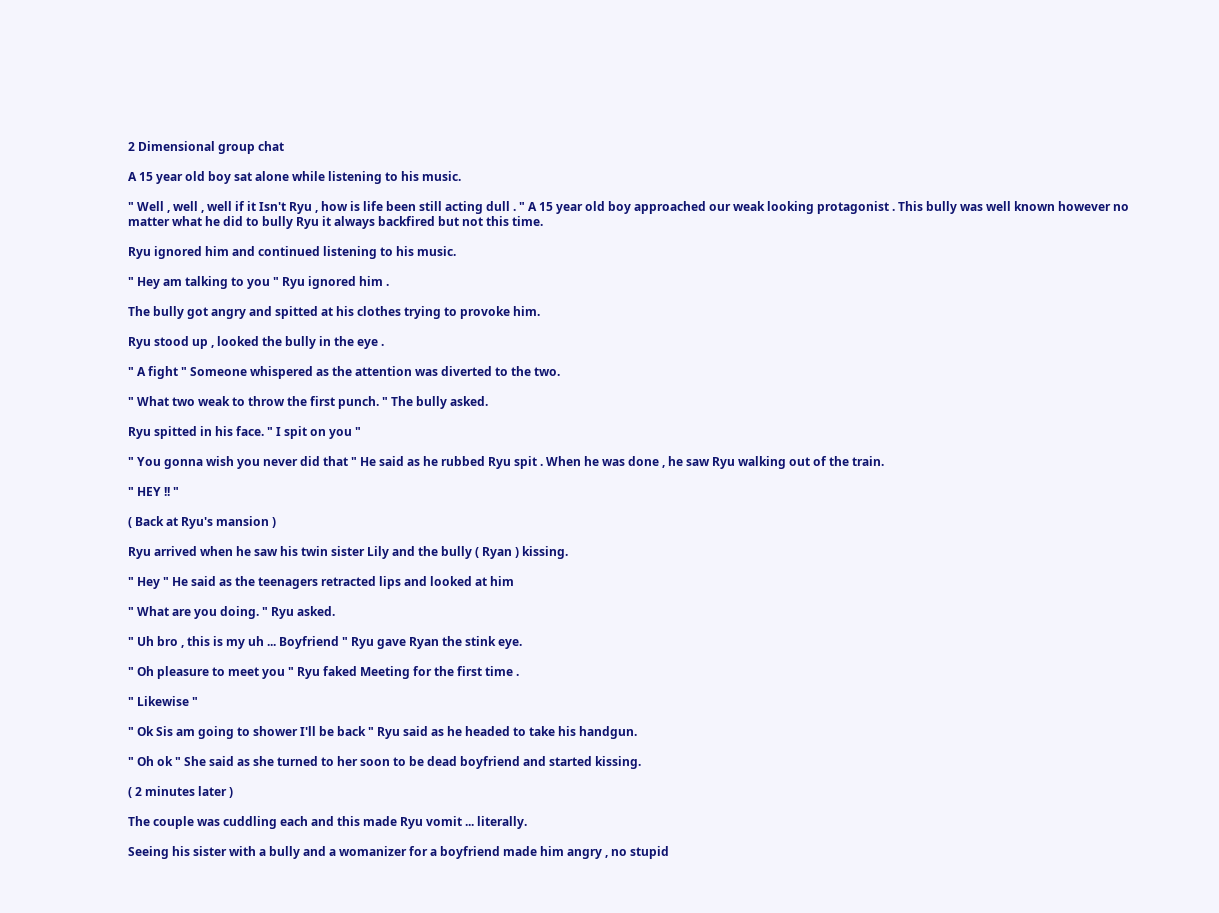2 Dimensional group chat

A 15 year old boy sat alone while listening to his music.

" Well , well , well if it Isn't Ryu , how is life been still acting dull . " A 15 year old boy approached our weak looking protagonist . This bully was well known however no matter what he did to bully Ryu it always backfired but not this time.

Ryu ignored him and continued listening to his music.

" Hey am talking to you " Ryu ignored him .

The bully got angry and spitted at his clothes trying to provoke him.

Ryu stood up , looked the bully in the eye .

" A fight " Someone whispered as the attention was diverted to the two.

" What two weak to throw the first punch. " The bully asked.

Ryu spitted in his face. " I spit on you "

" You gonna wish you never did that " He said as he rubbed Ryu spit . When he was done , he saw Ryu walking out of the train.

" HEY !! "

( Back at Ryu's mansion )

Ryu arrived when he saw his twin sister Lily and the bully ( Ryan ) kissing.

" Hey " He said as the teenagers retracted lips and looked at him

" What are you doing. " Ryu asked.

" Uh bro , this is my uh ... Boyfriend " Ryu gave Ryan the stink eye.

" Oh pleasure to meet you " Ryu faked Meeting for the first time .

" Likewise "

" Ok Sis am going to shower I'll be back " Ryu said as he headed to take his handgun.

" Oh ok " She said as she turned to her soon to be dead boyfriend and started kissing.

( 2 minutes later )

The couple was cuddling each and this made Ryu vomit ... literally.

Seeing his sister with a bully and a womanizer for a boyfriend made him angry , no stupid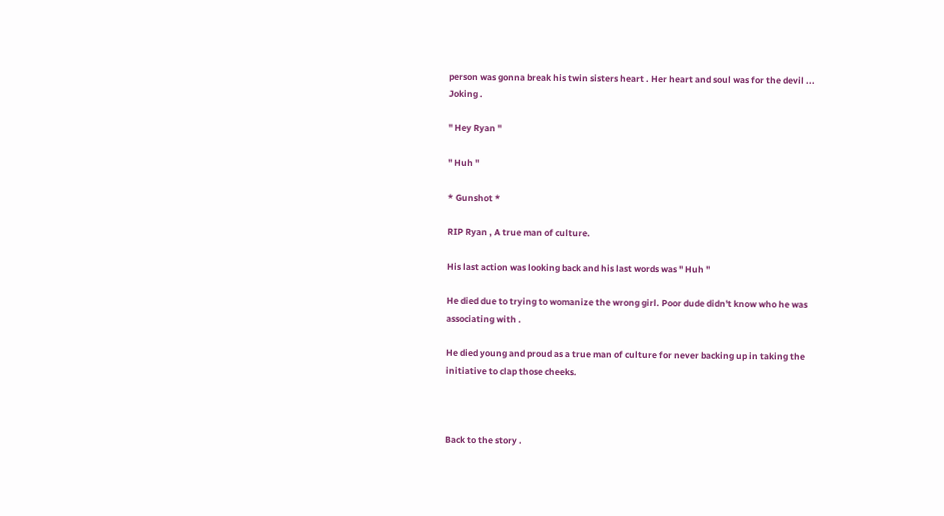person was gonna break his twin sisters heart . Her heart and soul was for the devil ... Joking .

" Hey Ryan "

" Huh "

* Gunshot *

RIP Ryan , A true man of culture.

His last action was looking back and his last words was " Huh "

He died due to trying to womanize the wrong girl. Poor dude didn't know who he was associating with .

He died young and proud as a true man of culture for never backing up in taking the initiative to clap those cheeks.



Back to the story .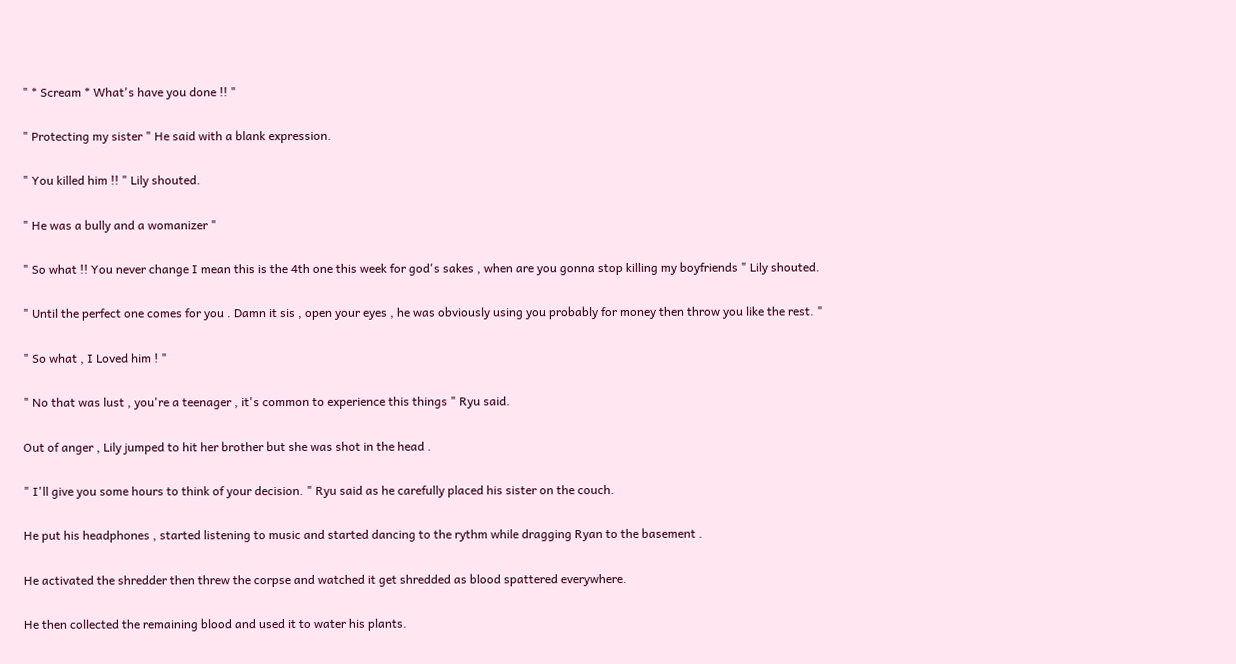" * Scream * What's have you done !! "

" Protecting my sister " He said with a blank expression.

" You killed him !! " Lily shouted.

" He was a bully and a womanizer "

" So what !! You never change I mean this is the 4th one this week for god's sakes , when are you gonna stop killing my boyfriends " Lily shouted.

" Until the perfect one comes for you . Damn it sis , open your eyes , he was obviously using you probably for money then throw you like the rest. "

" So what , I Loved him ! "

" No that was lust , you're a teenager , it's common to experience this things " Ryu said.

Out of anger , Lily jumped to hit her brother but she was shot in the head .

" I'll give you some hours to think of your decision. " Ryu said as he carefully placed his sister on the couch.

He put his headphones , started listening to music and started dancing to the rythm while dragging Ryan to the basement .

He activated the shredder then threw the corpse and watched it get shredded as blood spattered everywhere.

He then collected the remaining blood and used it to water his plants.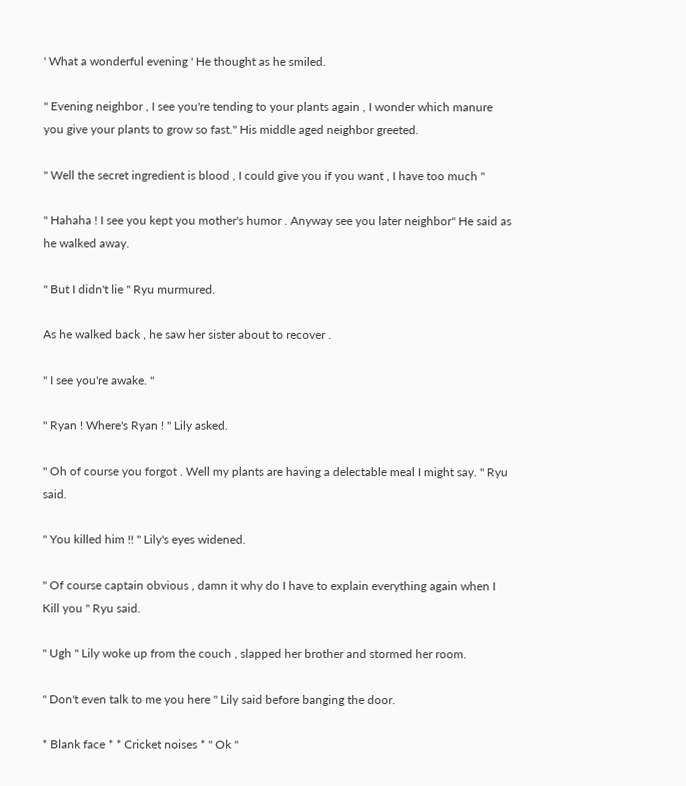' What a wonderful evening ' He thought as he smiled.

" Evening neighbor , I see you're tending to your plants again , I wonder which manure you give your plants to grow so fast." His middle aged neighbor greeted.

" Well the secret ingredient is blood , I could give you if you want , I have too much "

" Hahaha ! I see you kept you mother's humor . Anyway see you later neighbor" He said as he walked away.

" But I didn't lie " Ryu murmured.

As he walked back , he saw her sister about to recover .

" I see you're awake. "

" Ryan ! Where's Ryan ! " Lily asked.

" Oh of course you forgot . Well my plants are having a delectable meal I might say. " Ryu said.

" You killed him !! " Lily's eyes widened.

" Of course captain obvious , damn it why do I have to explain everything again when I Kill you " Ryu said.

" Ugh " Lily woke up from the couch , slapped her brother and stormed her room.

" Don't even talk to me you here " Lily said before banging the door.

* Blank face * * Cricket noises * " Ok "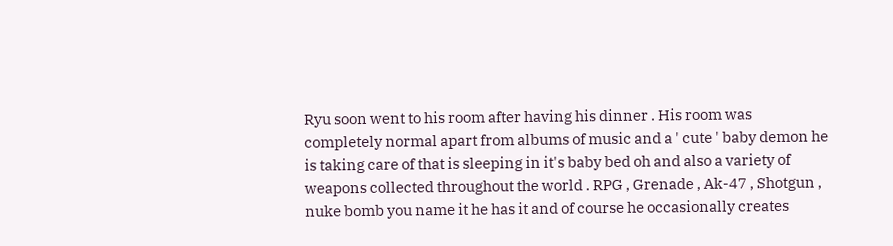Ryu soon went to his room after having his dinner . His room was completely normal apart from albums of music and a ' cute ' baby demon he is taking care of that is sleeping in it's baby bed oh and also a variety of weapons collected throughout the world . RPG , Grenade , Ak-47 , Shotgun , nuke bomb you name it he has it and of course he occasionally creates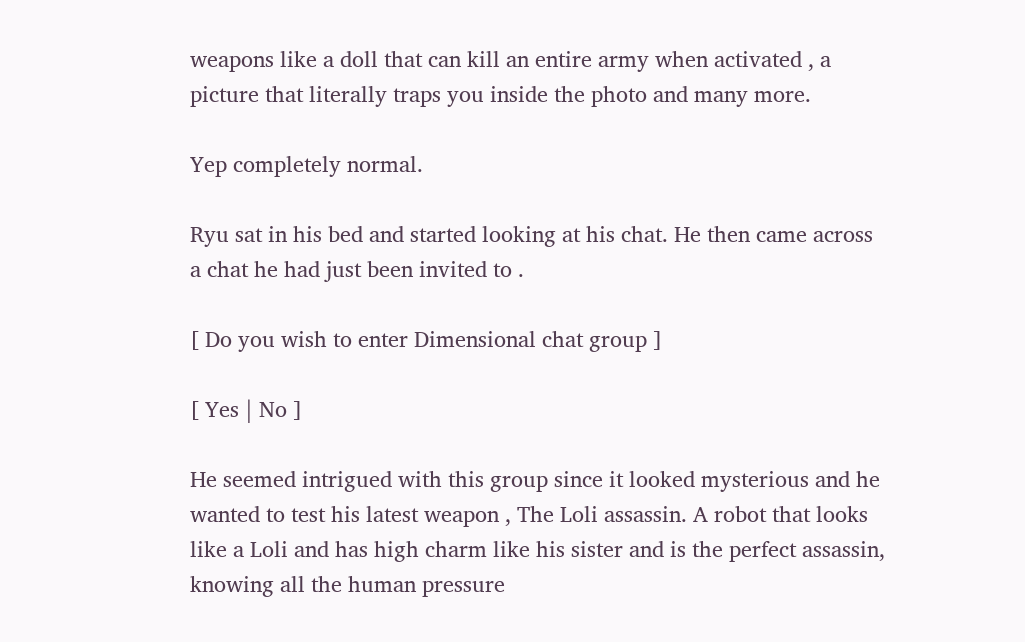weapons like a doll that can kill an entire army when activated , a picture that literally traps you inside the photo and many more.

Yep completely normal.

Ryu sat in his bed and started looking at his chat. He then came across a chat he had just been invited to .

[ Do you wish to enter Dimensional chat group ]

[ Yes | No ]

He seemed intrigued with this group since it looked mysterious and he wanted to test his latest weapon , The Loli assassin. A robot that looks like a Loli and has high charm like his sister and is the perfect assassin, knowing all the human pressure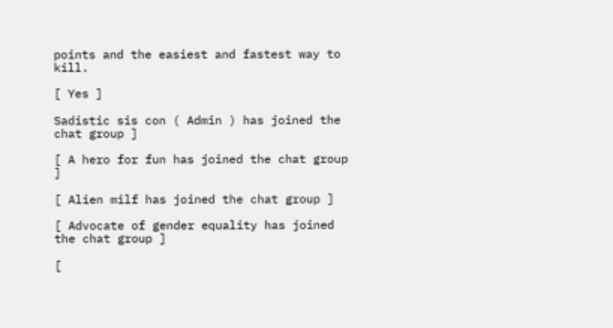points and the easiest and fastest way to kill.

[ Yes ]

Sadistic sis con ( Admin ) has joined the chat group ]

[ A hero for fun has joined the chat group ]

[ Alien milf has joined the chat group ]

[ Advocate of gender equality has joined the chat group ]

[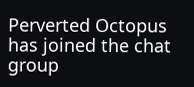Perverted Octopus has joined the chat group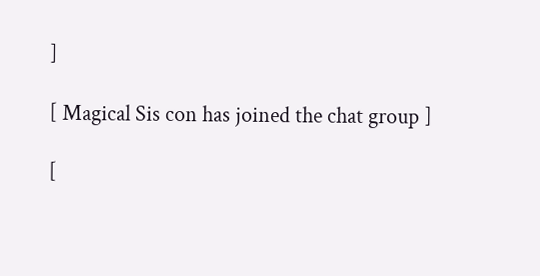]

[ Magical Sis con has joined the chat group ]

[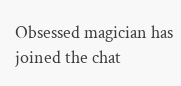Obsessed magician has joined the chat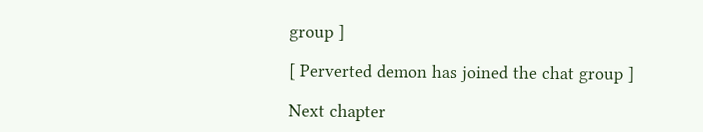group ]

[ Perverted demon has joined the chat group ]

Next chapter